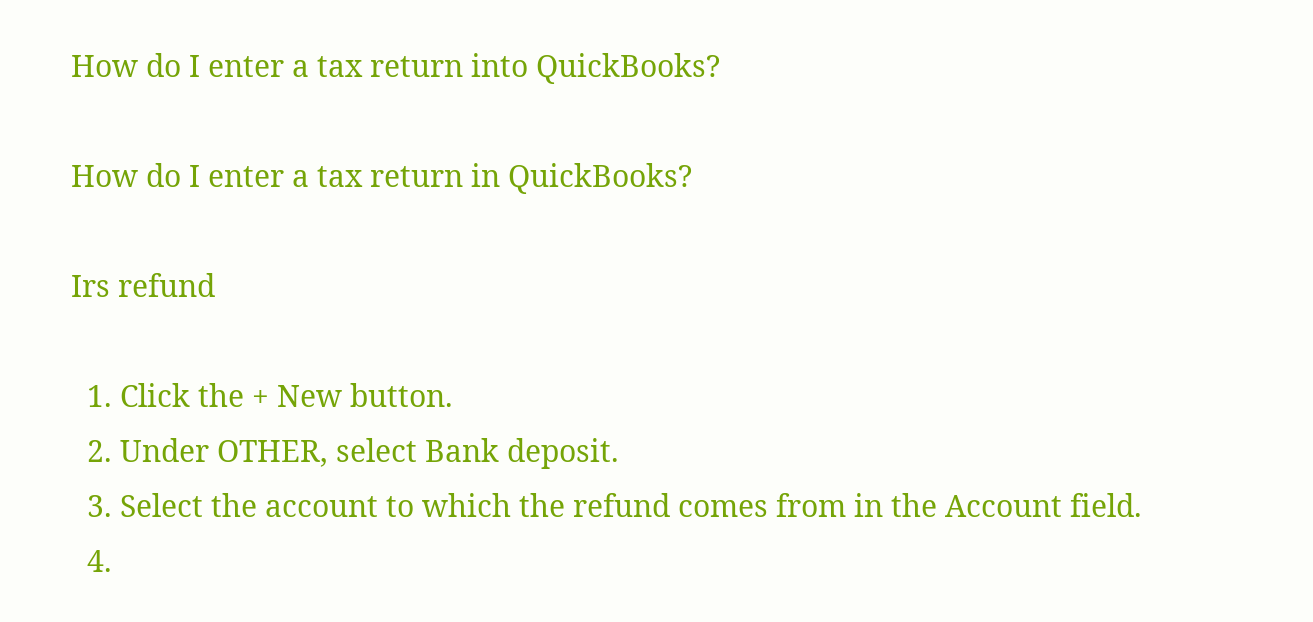How do I enter a tax return into QuickBooks?

How do I enter a tax return in QuickBooks?

Irs refund

  1. Click the + New button.
  2. Under OTHER, select Bank deposit.
  3. Select the account to which the refund comes from in the Account field.
  4.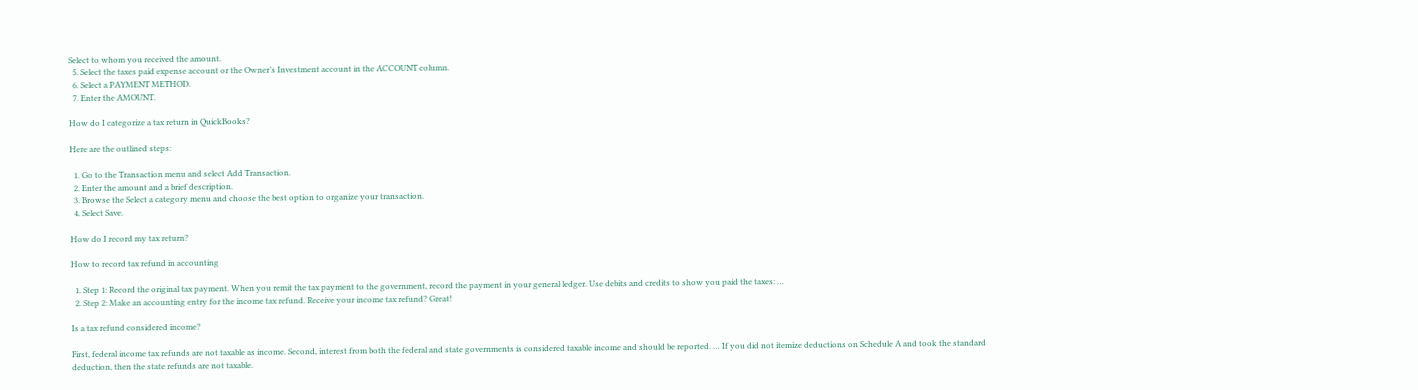Select to whom you received the amount.
  5. Select the taxes paid expense account or the Owner’s Investment account in the ACCOUNT column.
  6. Select a PAYMENT METHOD.
  7. Enter the AMOUNT.

How do I categorize a tax return in QuickBooks?

Here are the outlined steps:

  1. Go to the Transaction menu and select Add Transaction.
  2. Enter the amount and a brief description.
  3. Browse the Select a category menu and choose the best option to organize your transaction.
  4. Select Save.

How do I record my tax return?

How to record tax refund in accounting

  1. Step 1: Record the original tax payment. When you remit the tax payment to the government, record the payment in your general ledger. Use debits and credits to show you paid the taxes: …
  2. Step 2: Make an accounting entry for the income tax refund. Receive your income tax refund? Great!

Is a tax refund considered income?

First, federal income tax refunds are not taxable as income. Second, interest from both the federal and state governments is considered taxable income and should be reported. … If you did not itemize deductions on Schedule A and took the standard deduction, then the state refunds are not taxable.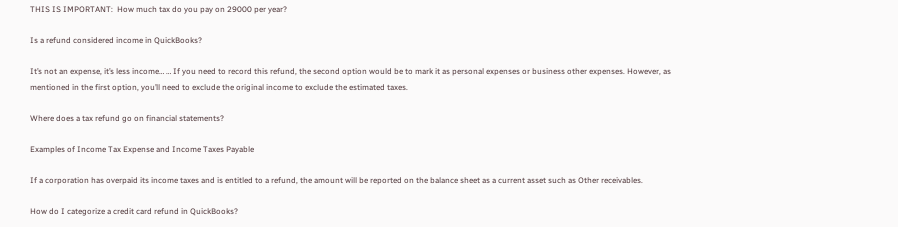THIS IS IMPORTANT:  How much tax do you pay on 29000 per year?

Is a refund considered income in QuickBooks?

It’s not an expense, it’s less income… … If you need to record this refund, the second option would be to mark it as personal expenses or business other expenses. However, as mentioned in the first option, you’ll need to exclude the original income to exclude the estimated taxes.

Where does a tax refund go on financial statements?

Examples of Income Tax Expense and Income Taxes Payable

If a corporation has overpaid its income taxes and is entitled to a refund, the amount will be reported on the balance sheet as a current asset such as Other receivables.

How do I categorize a credit card refund in QuickBooks?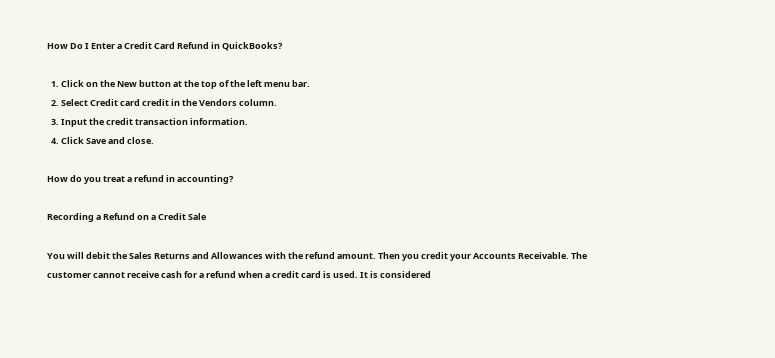How Do I Enter a Credit Card Refund in QuickBooks?

  1. Click on the New button at the top of the left menu bar.
  2. Select Credit card credit in the Vendors column.
  3. Input the credit transaction information.
  4. Click Save and close.

How do you treat a refund in accounting?

Recording a Refund on a Credit Sale

You will debit the Sales Returns and Allowances with the refund amount. Then you credit your Accounts Receivable. The customer cannot receive cash for a refund when a credit card is used. It is considered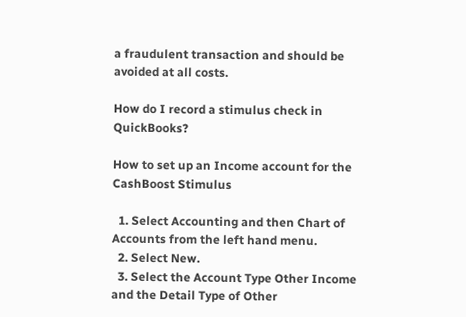a fraudulent transaction and should be avoided at all costs.

How do I record a stimulus check in QuickBooks?

How to set up an Income account for the CashBoost Stimulus

  1. Select Accounting and then Chart of Accounts from the left hand menu.
  2. Select New.
  3. Select the Account Type Other Income and the Detail Type of Other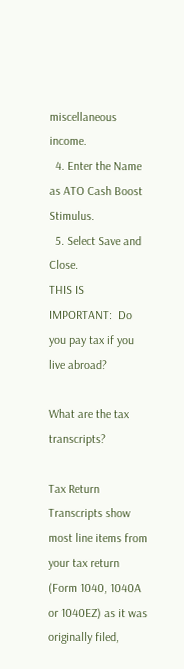miscellaneous income.
  4. Enter the Name as ATO Cash Boost Stimulus.
  5. Select Save and Close.
THIS IS IMPORTANT:  Do you pay tax if you live abroad?

What are the tax transcripts?

Tax Return Transcripts show most line items from your tax return (Form 1040, 1040A or 1040EZ) as it was originally filed,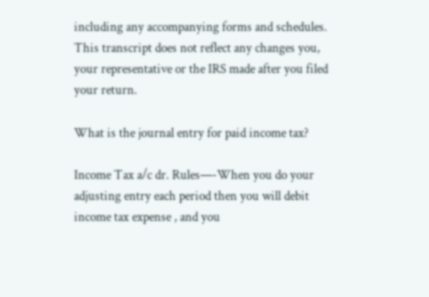including any accompanying forms and schedules. This transcript does not reflect any changes you, your representative or the IRS made after you filed your return.

What is the journal entry for paid income tax?

Income Tax a/c dr. Rules—-When you do your adjusting entry each period then you will debit income tax expense , and you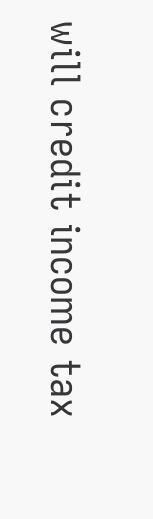will credit income tax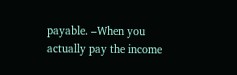payable. –When you actually pay the income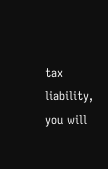tax liability, you will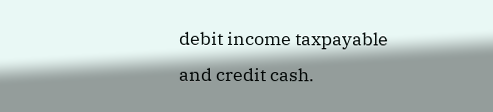debit income taxpayable and credit cash.